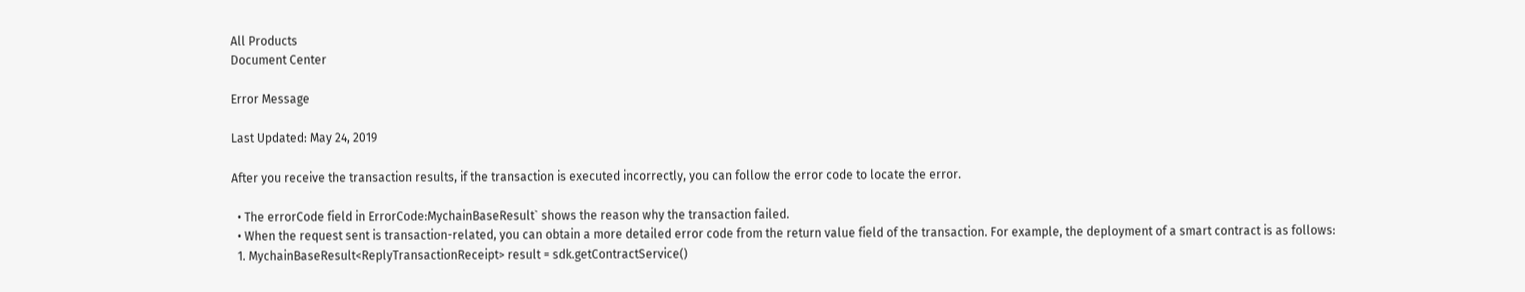All Products
Document Center

Error Message

Last Updated: May 24, 2019

After you receive the transaction results, if the transaction is executed incorrectly, you can follow the error code to locate the error.

  • The errorCode field in ErrorCode:MychainBaseResult` shows the reason why the transaction failed.
  • When the request sent is transaction-related, you can obtain a more detailed error code from the return value field of the transaction. For example, the deployment of a smart contract is as follows:
  1. MychainBaseResult<ReplyTransactionReceipt> result = sdk.getContractService()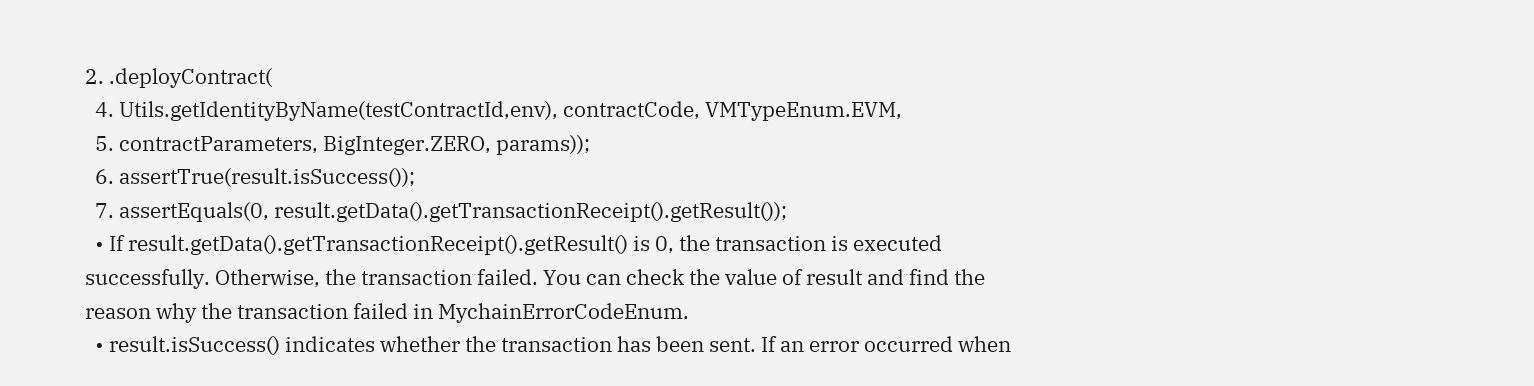2. .deployContract(
  4. Utils.getIdentityByName(testContractId,env), contractCode, VMTypeEnum.EVM,
  5. contractParameters, BigInteger.ZERO, params));
  6. assertTrue(result.isSuccess());
  7. assertEquals(0, result.getData().getTransactionReceipt().getResult());
  • If result.getData().getTransactionReceipt().getResult() is 0, the transaction is executed successfully. Otherwise, the transaction failed. You can check the value of result and find the reason why the transaction failed in MychainErrorCodeEnum.
  • result.isSuccess() indicates whether the transaction has been sent. If an error occurred when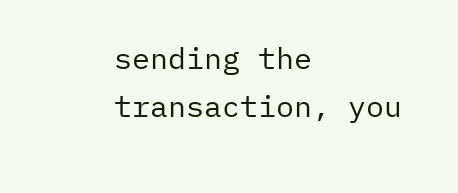sending the transaction, you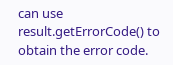can use result.getErrorCode() to obtain the error code.